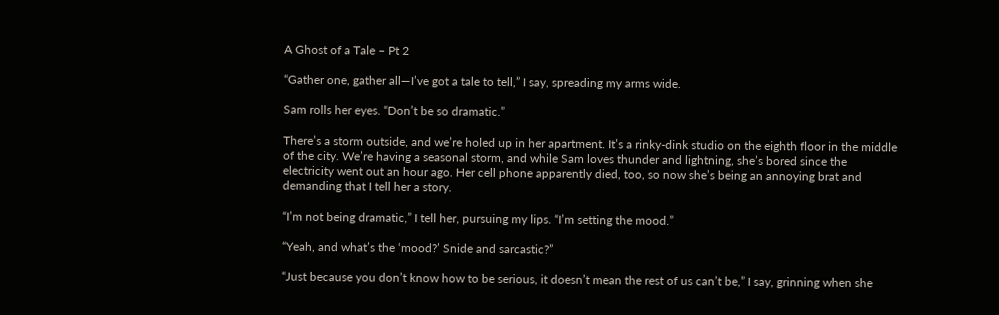A Ghost of a Tale – Pt 2

“Gather one, gather all—I’ve got a tale to tell,” I say, spreading my arms wide.

Sam rolls her eyes. “Don’t be so dramatic.”

There’s a storm outside, and we’re holed up in her apartment. It’s a rinky-dink studio on the eighth floor in the middle of the city. We’re having a seasonal storm, and while Sam loves thunder and lightning, she’s bored since the electricity went out an hour ago. Her cell phone apparently died, too, so now she’s being an annoying brat and demanding that I tell her a story.

“I’m not being dramatic,” I tell her, pursuing my lips. “I’m setting the mood.”

“Yeah, and what’s the ‘mood?’ Snide and sarcastic?”

“Just because you don’t know how to be serious, it doesn’t mean the rest of us can’t be,” I say, grinning when she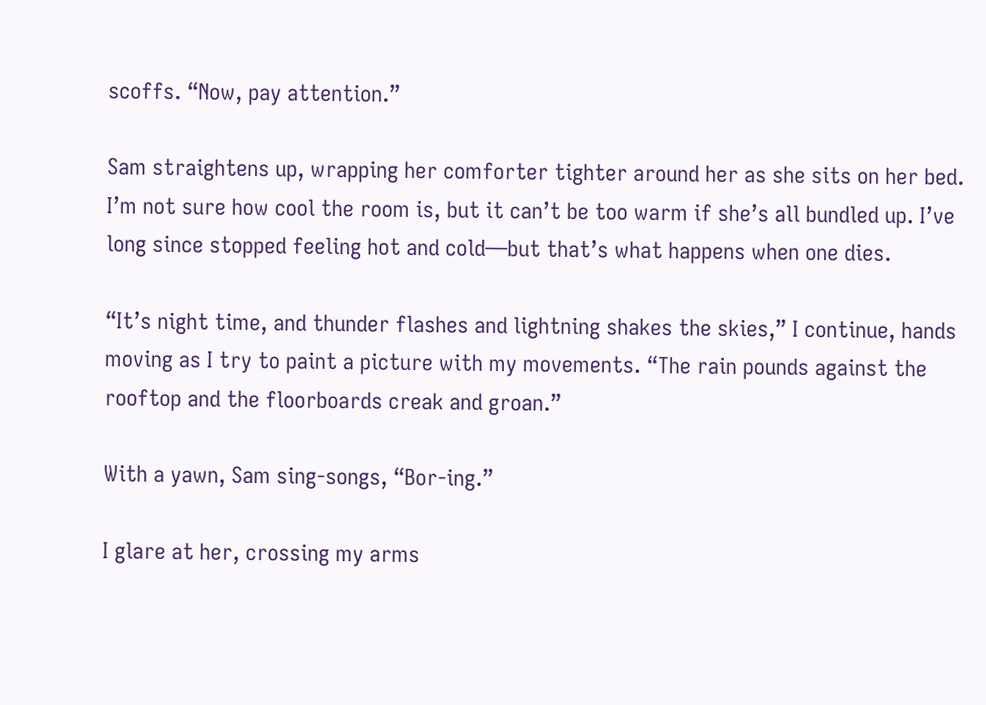scoffs. “Now, pay attention.”

Sam straightens up, wrapping her comforter tighter around her as she sits on her bed. I’m not sure how cool the room is, but it can’t be too warm if she’s all bundled up. I’ve long since stopped feeling hot and cold—but that’s what happens when one dies.

“It’s night time, and thunder flashes and lightning shakes the skies,” I continue, hands moving as I try to paint a picture with my movements. “The rain pounds against the rooftop and the floorboards creak and groan.”

With a yawn, Sam sing-songs, “Bor-ing.”

I glare at her, crossing my arms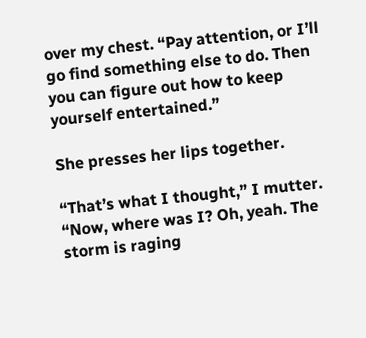over my chest. “Pay attention, or I’ll go find something else to do. Then you can figure out how to keep yourself entertained.”

She presses her lips together.

“That’s what I thought,” I mutter. “Now, where was I? Oh, yeah. The storm is raging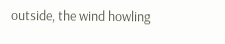outside, the wind howling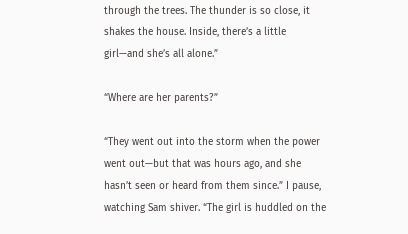through the trees. The thunder is so close, it shakes the house. Inside, there’s a little girl—and she’s all alone.”

“Where are her parents?”

“They went out into the storm when the power went out—but that was hours ago, and she hasn’t seen or heard from them since.” I pause, watching Sam shiver. “The girl is huddled on the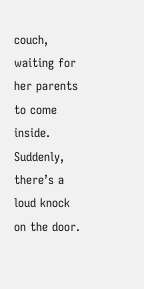couch, waiting for her parents to come inside. Suddenly, there’s a loud knock on the door.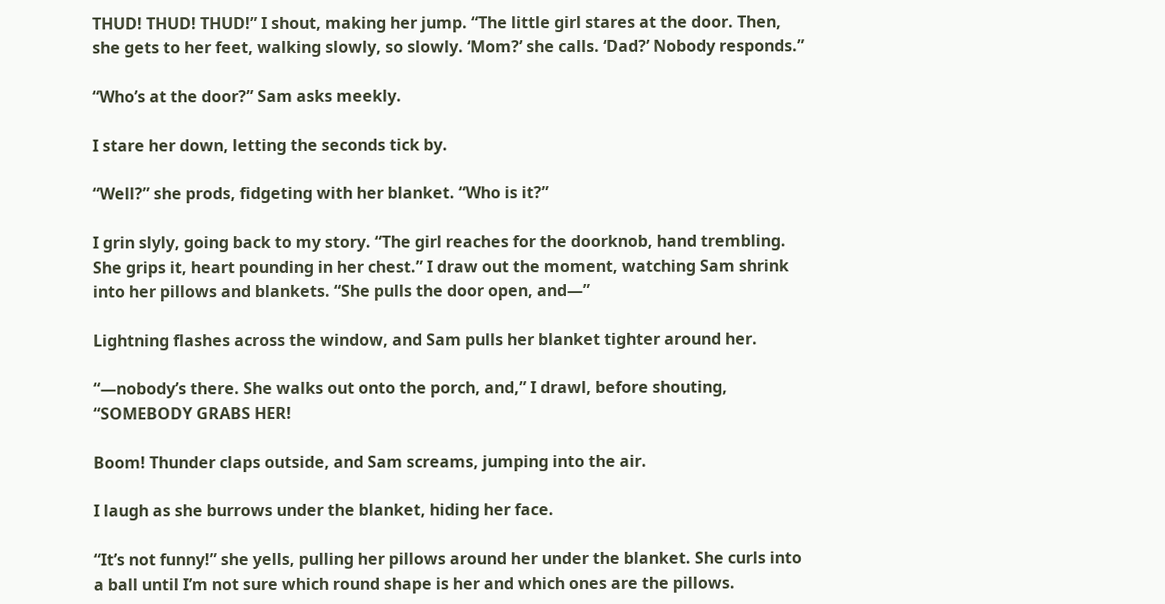THUD! THUD! THUD!” I shout, making her jump. “The little girl stares at the door. Then, she gets to her feet, walking slowly, so slowly. ‘Mom?’ she calls. ‘Dad?’ Nobody responds.”

“Who’s at the door?” Sam asks meekly.

I stare her down, letting the seconds tick by.

“Well?” she prods, fidgeting with her blanket. “Who is it?”

I grin slyly, going back to my story. “The girl reaches for the doorknob, hand trembling. She grips it, heart pounding in her chest.” I draw out the moment, watching Sam shrink into her pillows and blankets. “She pulls the door open, and—”

Lightning flashes across the window, and Sam pulls her blanket tighter around her.

“—nobody’s there. She walks out onto the porch, and,” I drawl, before shouting, “SOMEBODY GRABS HER!

Boom! Thunder claps outside, and Sam screams, jumping into the air.

I laugh as she burrows under the blanket, hiding her face.

“It’s not funny!” she yells, pulling her pillows around her under the blanket. She curls into a ball until I’m not sure which round shape is her and which ones are the pillows.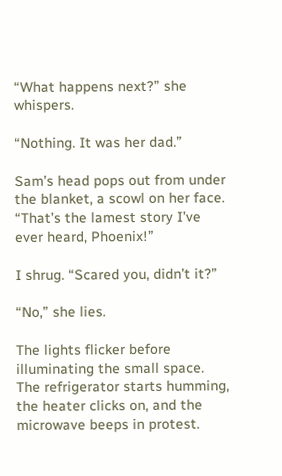“What happens next?” she whispers.

“Nothing. It was her dad.”

Sam’s head pops out from under the blanket, a scowl on her face. “That’s the lamest story I’ve ever heard, Phoenix!”

I shrug. “Scared you, didn’t it?”

“No,” she lies.

The lights flicker before illuminating the small space. The refrigerator starts humming, the heater clicks on, and the microwave beeps in protest.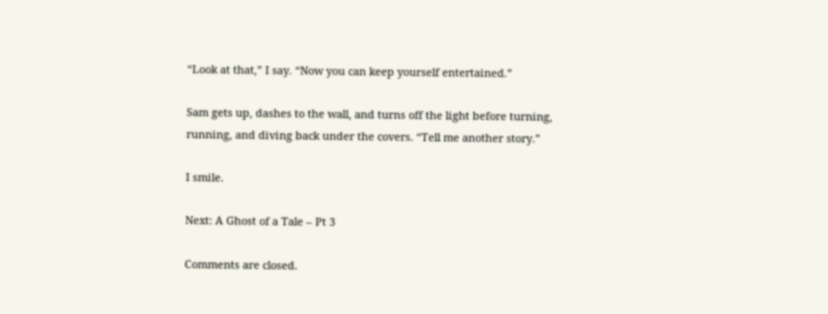“Look at that,” I say. “Now you can keep yourself entertained.”

Sam gets up, dashes to the wall, and turns off the light before turning, running, and diving back under the covers. “Tell me another story.”

I smile.

Next: A Ghost of a Tale – Pt 3

Comments are closed.